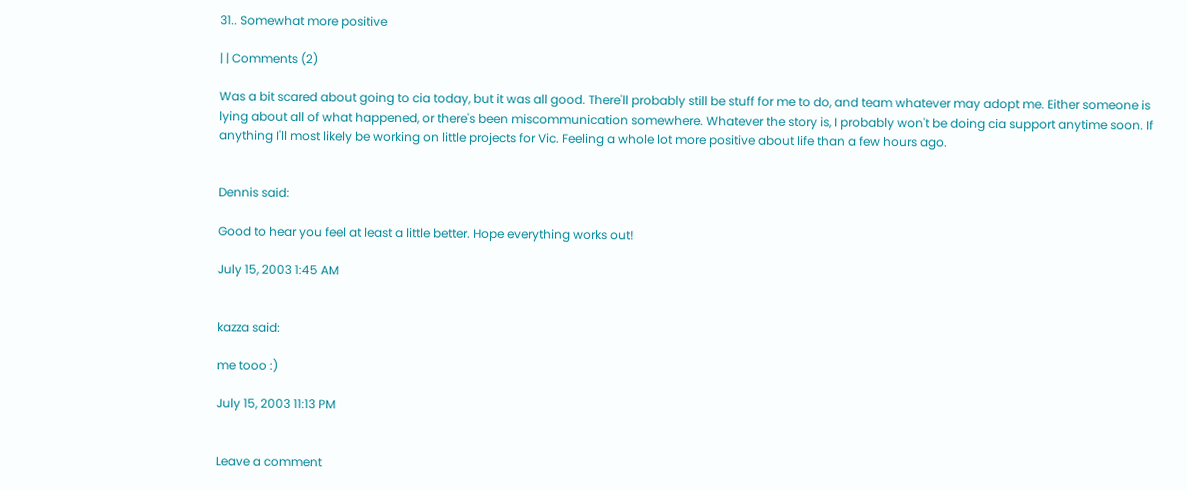31.. Somewhat more positive

| | Comments (2)

Was a bit scared about going to cia today, but it was all good. There'll probably still be stuff for me to do, and team whatever may adopt me. Either someone is lying about all of what happened, or there's been miscommunication somewhere. Whatever the story is, I probably won't be doing cia support anytime soon. If anything I'll most likely be working on little projects for Vic. Feeling a whole lot more positive about life than a few hours ago.


Dennis said:

Good to hear you feel at least a little better. Hope everything works out!

July 15, 2003 1:45 AM


kazza said:

me tooo :)

July 15, 2003 11:13 PM


Leave a comment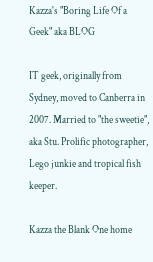Kazza's "Boring Life Of a Geek" aka BLOG

IT geek, originally from Sydney, moved to Canberra in 2007. Married to "the sweetie", aka Stu. Prolific photographer, Lego junkie and tropical fish keeper.

Kazza the Blank One home